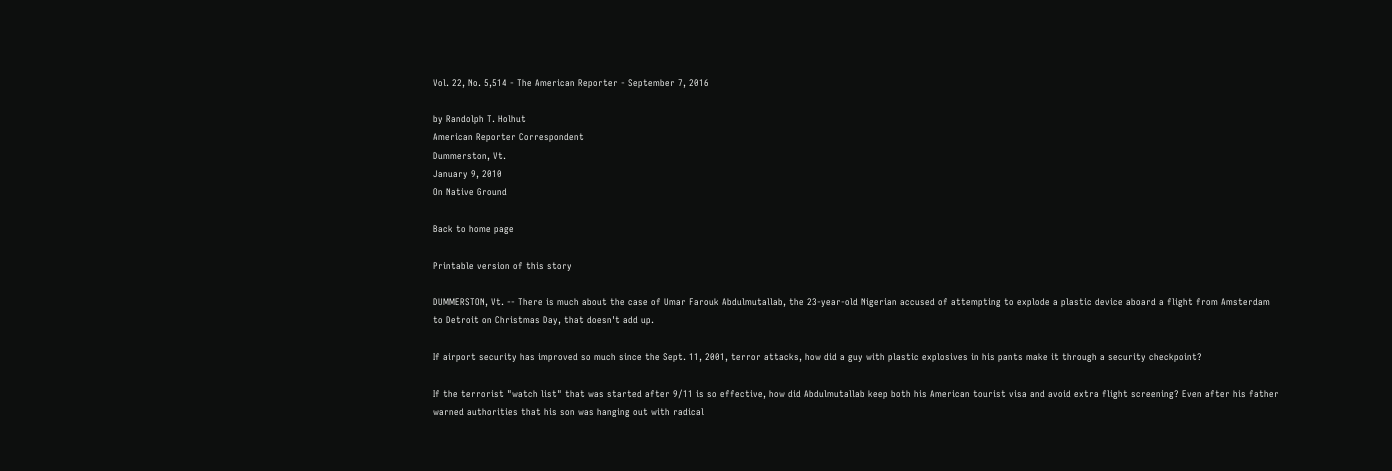Vol. 22, No. 5,514 - The American Reporter - September 7, 2016

by Randolph T. Holhut
American Reporter Correspondent
Dummerston, Vt.
January 9, 2010
On Native Ground

Back to home page

Printable version of this story

DUMMERSTON, Vt. -- There is much about the case of Umar Farouk Abdulmutallab, the 23-year-old Nigerian accused of attempting to explode a plastic device aboard a flight from Amsterdam to Detroit on Christmas Day, that doesn't add up.

If airport security has improved so much since the Sept. 11, 2001, terror attacks, how did a guy with plastic explosives in his pants make it through a security checkpoint?

If the terrorist "watch list" that was started after 9/11 is so effective, how did Abdulmutallab keep both his American tourist visa and avoid extra flight screening? Even after his father warned authorities that his son was hanging out with radical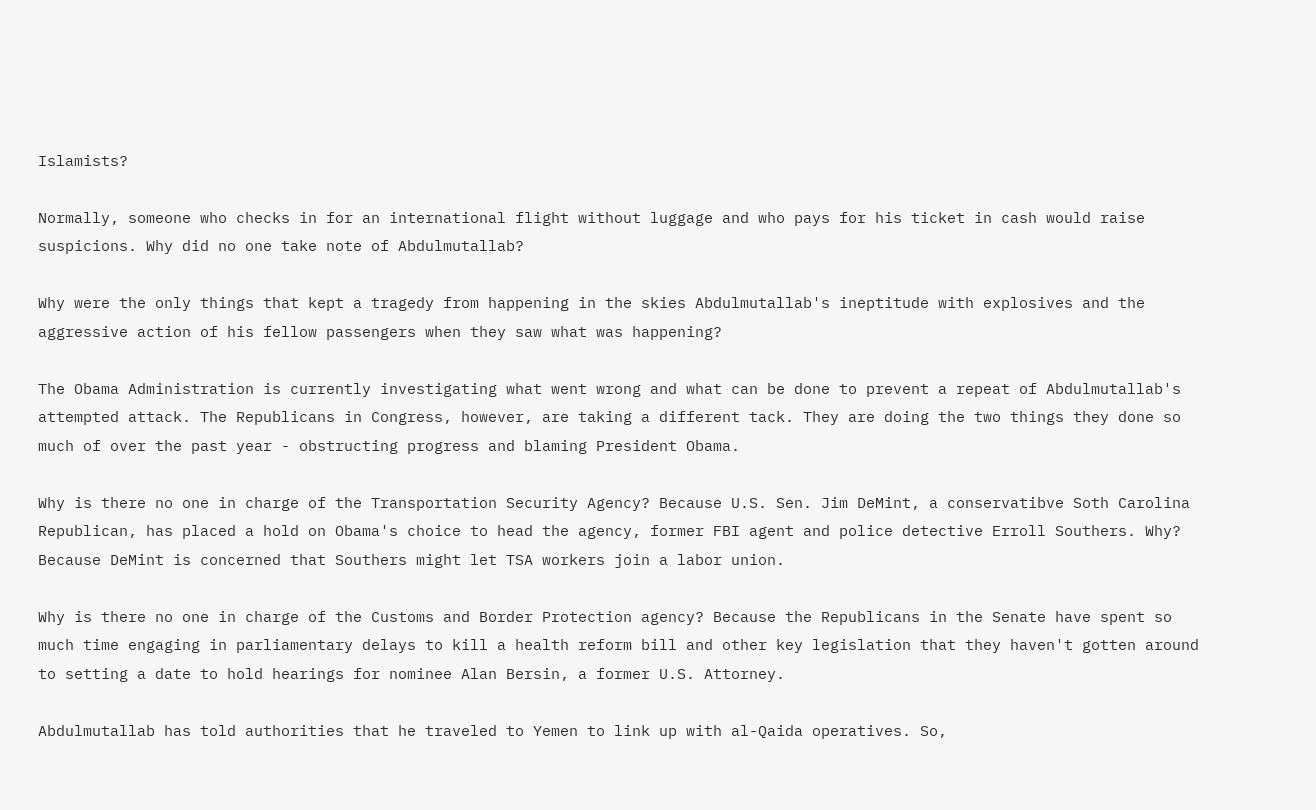Islamists?

Normally, someone who checks in for an international flight without luggage and who pays for his ticket in cash would raise suspicions. Why did no one take note of Abdulmutallab?

Why were the only things that kept a tragedy from happening in the skies Abdulmutallab's ineptitude with explosives and the aggressive action of his fellow passengers when they saw what was happening?

The Obama Administration is currently investigating what went wrong and what can be done to prevent a repeat of Abdulmutallab's attempted attack. The Republicans in Congress, however, are taking a different tack. They are doing the two things they done so much of over the past year - obstructing progress and blaming President Obama.

Why is there no one in charge of the Transportation Security Agency? Because U.S. Sen. Jim DeMint, a conservatibve Soth Carolina Republican, has placed a hold on Obama's choice to head the agency, former FBI agent and police detective Erroll Southers. Why? Because DeMint is concerned that Southers might let TSA workers join a labor union.

Why is there no one in charge of the Customs and Border Protection agency? Because the Republicans in the Senate have spent so much time engaging in parliamentary delays to kill a health reform bill and other key legislation that they haven't gotten around to setting a date to hold hearings for nominee Alan Bersin, a former U.S. Attorney.

Abdulmutallab has told authorities that he traveled to Yemen to link up with al-Qaida operatives. So,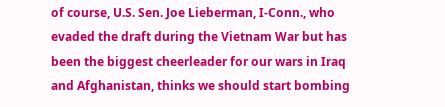of course, U.S. Sen. Joe Lieberman, I-Conn., who evaded the draft during the Vietnam War but has been the biggest cheerleader for our wars in Iraq and Afghanistan, thinks we should start bombing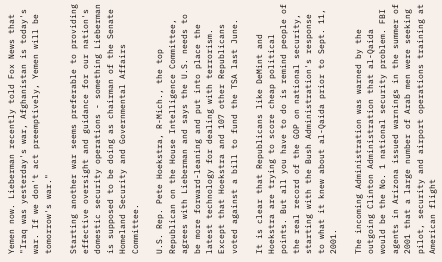Yemen now. Lieberman recently told Fox News that "Iraq was yesterday's war, Afghanistan is today's war. If we don't act preemptively, Yemen will be tomorrow's war."

Starting another war seems preferable to providing effective oversight and guidance for our nation's domestic security operations - something Lieberman is supposed to be doing as chairman of the Senate Homeland Security and Governmental Affairs Committee.

U.S. Rep. Pete Hoekstra, R-Mich., the top Republican on the House Intelligence Committee, agrees with Lieberman and says the U.S. needs to be more forward-leaning and put into place the latest technology for dealing with terrorism. Except that Hoekstra and 107 other Republicans voted against a bill to fund the TSA last June.

It is clear that Republicans like DeMint and Hoekstra are trying to score cheap political points. But all you have to do is remind people of the real record of the GOP on national security, starting with the Bush Administration's response to what it knew about al-Qaida prior to Sept. 11, 2001.

The incoming Administration was warned by the outgoing Clinton Administration that al-Qaida would be the No. 1 national security problem. FBI agents in Arizona issued warnings in the summer of 2001 that a large number of Arab men were seeking pilot, security and airport operations training at American flight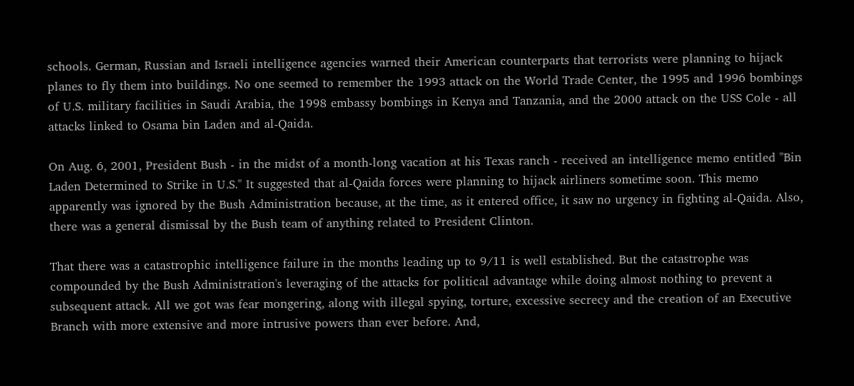schools. German, Russian and Israeli intelligence agencies warned their American counterparts that terrorists were planning to hijack planes to fly them into buildings. No one seemed to remember the 1993 attack on the World Trade Center, the 1995 and 1996 bombings of U.S. military facilities in Saudi Arabia, the 1998 embassy bombings in Kenya and Tanzania, and the 2000 attack on the USS Cole - all attacks linked to Osama bin Laden and al-Qaida.

On Aug. 6, 2001, President Bush - in the midst of a month-long vacation at his Texas ranch - received an intelligence memo entitled "Bin Laden Determined to Strike in U.S." It suggested that al-Qaida forces were planning to hijack airliners sometime soon. This memo apparently was ignored by the Bush Administration because, at the time, as it entered office, it saw no urgency in fighting al-Qaida. Also, there was a general dismissal by the Bush team of anything related to President Clinton.

That there was a catastrophic intelligence failure in the months leading up to 9/11 is well established. But the catastrophe was compounded by the Bush Administration's leveraging of the attacks for political advantage while doing almost nothing to prevent a subsequent attack. All we got was fear mongering, along with illegal spying, torture, excessive secrecy and the creation of an Executive Branch with more extensive and more intrusive powers than ever before. And,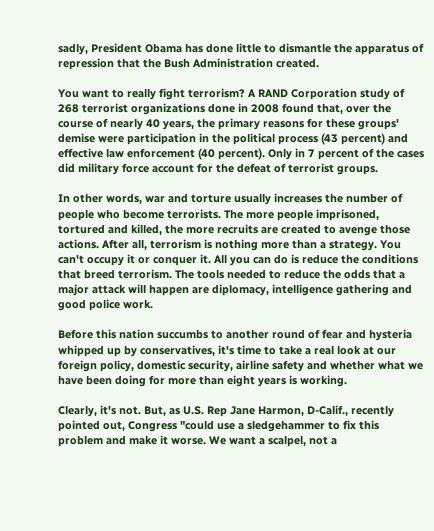sadly, President Obama has done little to dismantle the apparatus of repression that the Bush Administration created.

You want to really fight terrorism? A RAND Corporation study of 268 terrorist organizations done in 2008 found that, over the course of nearly 40 years, the primary reasons for these groups' demise were participation in the political process (43 percent) and effective law enforcement (40 percent). Only in 7 percent of the cases did military force account for the defeat of terrorist groups.

In other words, war and torture usually increases the number of people who become terrorists. The more people imprisoned, tortured and killed, the more recruits are created to avenge those actions. After all, terrorism is nothing more than a strategy. You can't occupy it or conquer it. All you can do is reduce the conditions that breed terrorism. The tools needed to reduce the odds that a major attack will happen are diplomacy, intelligence gathering and good police work.

Before this nation succumbs to another round of fear and hysteria whipped up by conservatives, it's time to take a real look at our foreign policy, domestic security, airline safety and whether what we have been doing for more than eight years is working.

Clearly, it's not. But, as U.S. Rep Jane Harmon, D-Calif., recently pointed out, Congress "could use a sledgehammer to fix this problem and make it worse. We want a scalpel, not a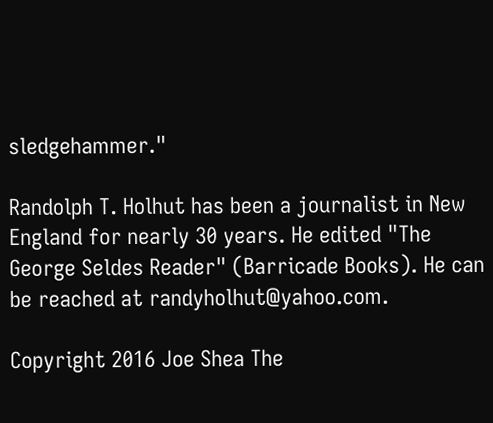sledgehammer."

Randolph T. Holhut has been a journalist in New England for nearly 30 years. He edited "The George Seldes Reader" (Barricade Books). He can be reached at randyholhut@yahoo.com.

Copyright 2016 Joe Shea The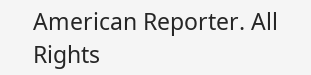American Reporter. All Rights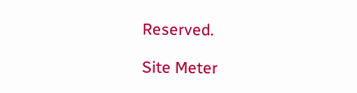Reserved.

Site Meter